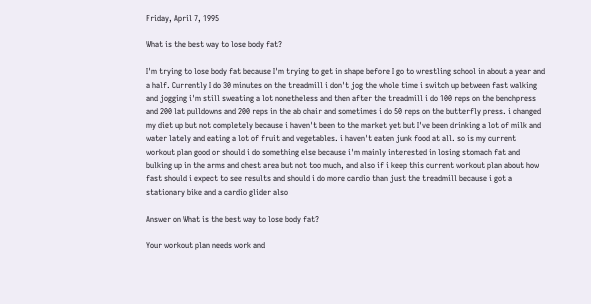Friday, April 7, 1995

What is the best way to lose body fat?

I'm trying to lose body fat because I'm trying to get in shape before I go to wrestling school in about a year and a half. Currently I do 30 minutes on the treadmill i don't jog the whole time i switch up between fast walking and jogging i'm still sweating a lot nonetheless and then after the treadmill i do 100 reps on the benchpress and 200 lat pulldowns and 200 reps in the ab chair and sometimes i do 50 reps on the butterfly press. i changed my diet up but not completely because i haven't been to the market yet but I've been drinking a lot of milk and water lately and eating a lot of fruit and vegetables. i haven't eaten junk food at all. so is my current workout plan good or should i do something else because i'm mainly interested in losing stomach fat and bulking up in the arms and chest area but not too much, and also if i keep this current workout plan about how fast should i expect to see results and should i do more cardio than just the treadmill because i got a stationary bike and a cardio glider also

Answer on What is the best way to lose body fat?

Your workout plan needs work and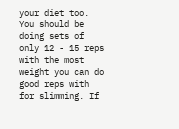your diet too. You should be doing sets of only 12 - 15 reps with the most weight you can do good reps with for slimming. If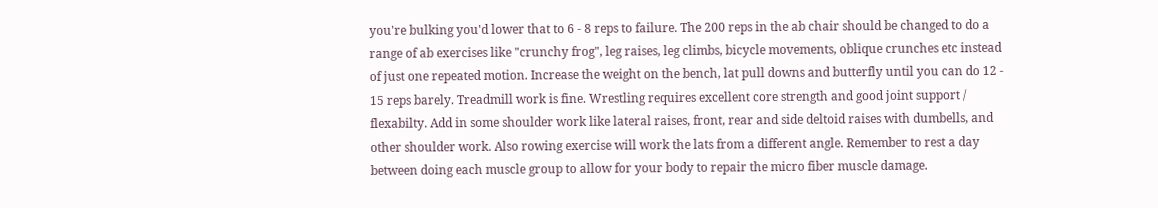you're bulking you'd lower that to 6 - 8 reps to failure. The 200 reps in the ab chair should be changed to do a range of ab exercises like "crunchy frog", leg raises, leg climbs, bicycle movements, oblique crunches etc instead of just one repeated motion. Increase the weight on the bench, lat pull downs and butterfly until you can do 12 - 15 reps barely. Treadmill work is fine. Wrestling requires excellent core strength and good joint support / flexabilty. Add in some shoulder work like lateral raises, front, rear and side deltoid raises with dumbells, and other shoulder work. Also rowing exercise will work the lats from a different angle. Remember to rest a day between doing each muscle group to allow for your body to repair the micro fiber muscle damage.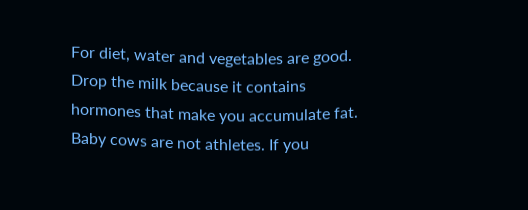For diet, water and vegetables are good. Drop the milk because it contains hormones that make you accumulate fat. Baby cows are not athletes. If you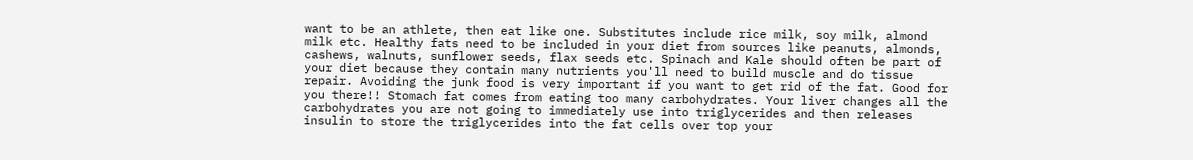want to be an athlete, then eat like one. Substitutes include rice milk, soy milk, almond milk etc. Healthy fats need to be included in your diet from sources like peanuts, almonds, cashews, walnuts, sunflower seeds, flax seeds etc. Spinach and Kale should often be part of your diet because they contain many nutrients you'll need to build muscle and do tissue repair. Avoiding the junk food is very important if you want to get rid of the fat. Good for you there!! Stomach fat comes from eating too many carbohydrates. Your liver changes all the carbohydrates you are not going to immediately use into triglycerides and then releases insulin to store the triglycerides into the fat cells over top your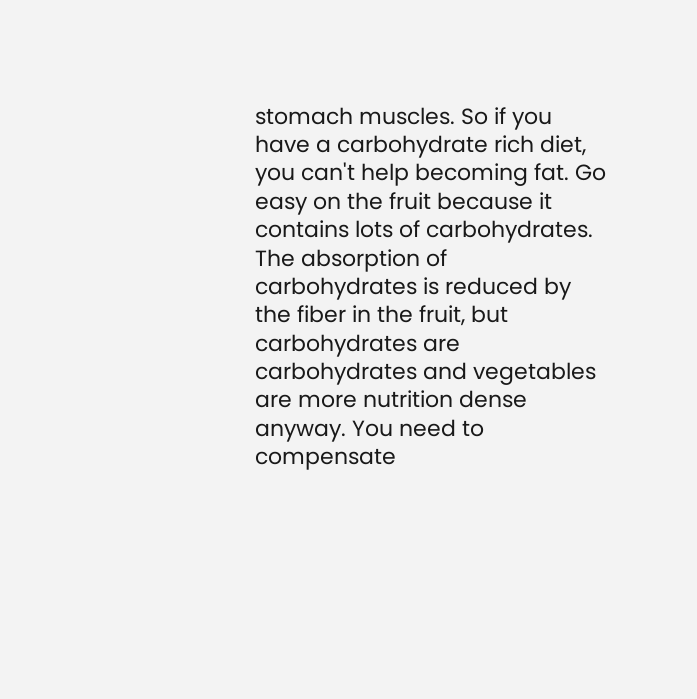stomach muscles. So if you have a carbohydrate rich diet, you can't help becoming fat. Go easy on the fruit because it contains lots of carbohydrates. The absorption of carbohydrates is reduced by the fiber in the fruit, but carbohydrates are carbohydrates and vegetables are more nutrition dense anyway. You need to compensate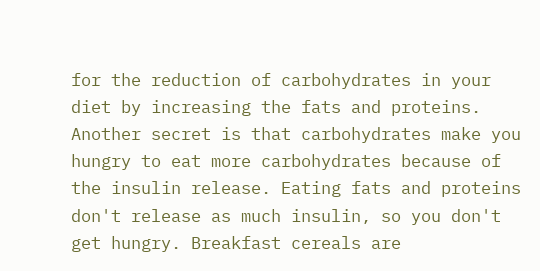for the reduction of carbohydrates in your diet by increasing the fats and proteins. Another secret is that carbohydrates make you hungry to eat more carbohydrates because of the insulin release. Eating fats and proteins don't release as much insulin, so you don't get hungry. Breakfast cereals are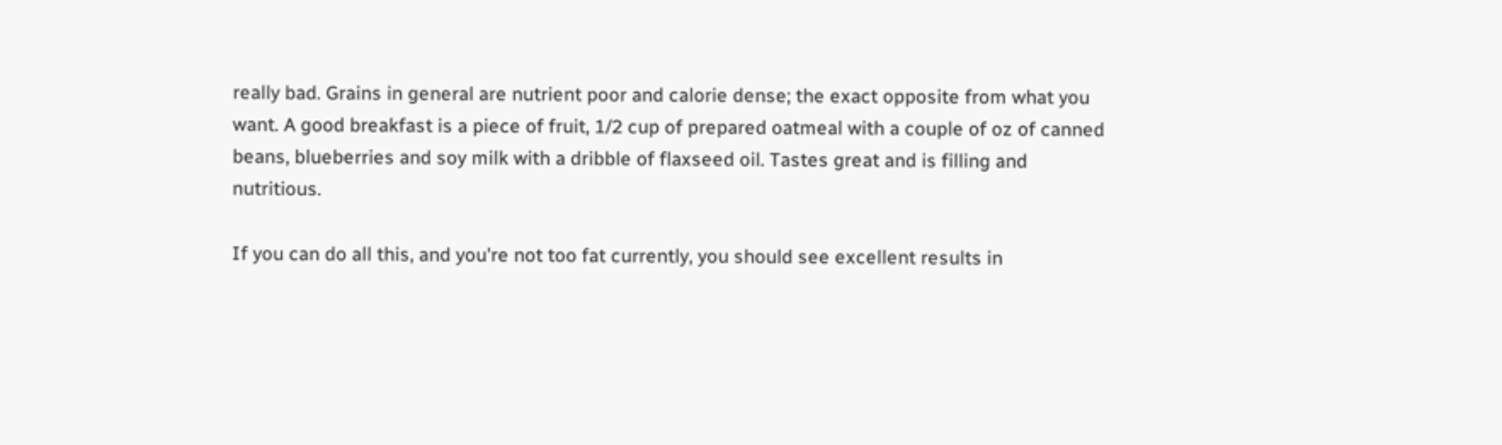really bad. Grains in general are nutrient poor and calorie dense; the exact opposite from what you want. A good breakfast is a piece of fruit, 1/2 cup of prepared oatmeal with a couple of oz of canned beans, blueberries and soy milk with a dribble of flaxseed oil. Tastes great and is filling and nutritious.

If you can do all this, and you're not too fat currently, you should see excellent results in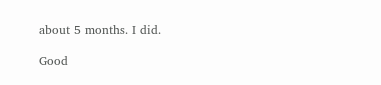about 5 months. I did.

Good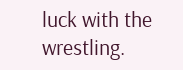luck with the wrestling.